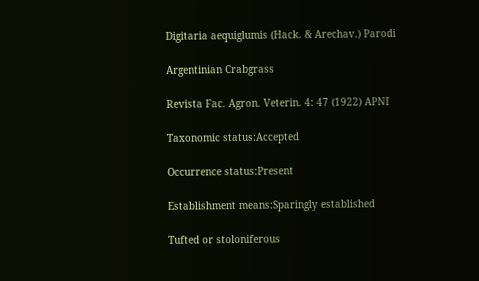Digitaria aequiglumis (Hack. & Arechav.) Parodi

Argentinian Crabgrass

Revista Fac. Agron. Veterin. 4: 47 (1922) APNI

Taxonomic status:Accepted

Occurrence status:Present

Establishment means:Sparingly established

Tufted or stoloniferous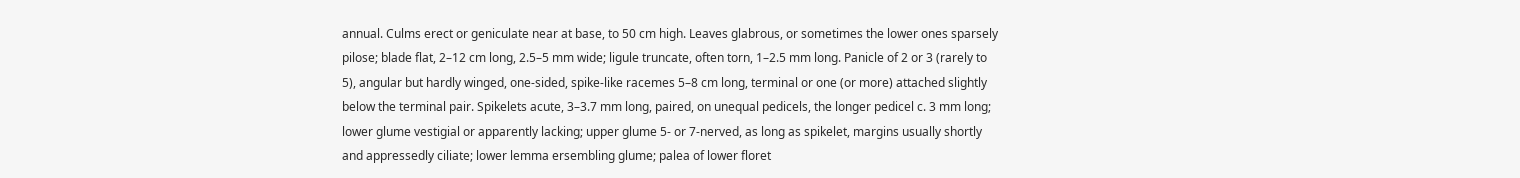annual. Culms erect or geniculate near at base, to 50 cm high. Leaves glabrous, or sometimes the lower ones sparsely pilose; blade flat, 2–12 cm long, 2.5–5 mm wide; ligule truncate, often torn, 1–2.5 mm long. Panicle of 2 or 3 (rarely to 5), angular but hardly winged, one-sided, spike-like racemes 5–8 cm long, terminal or one (or more) attached slightly below the terminal pair. Spikelets acute, 3–3.7 mm long, paired, on unequal pedicels, the longer pedicel c. 3 mm long; lower glume vestigial or apparently lacking; upper glume 5- or 7-nerved, as long as spikelet, margins usually shortly and appressedly ciliate; lower lemma ersembling glume; palea of lower floret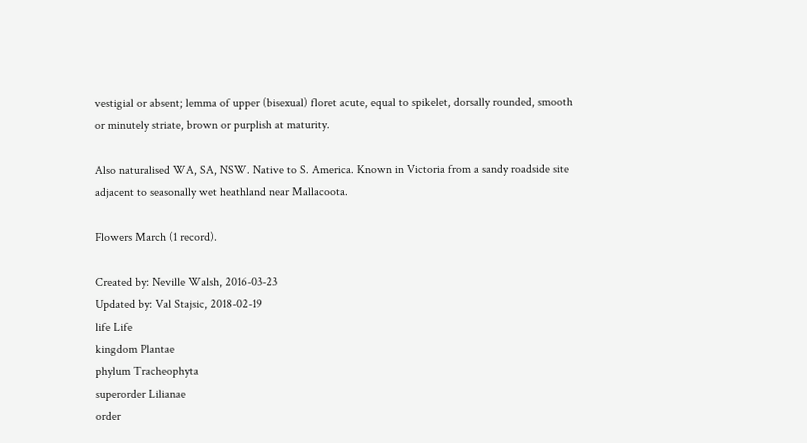vestigial or absent; lemma of upper (bisexual) floret acute, equal to spikelet, dorsally rounded, smooth or minutely striate, brown or purplish at maturity.

Also naturalised WA, SA, NSW. Native to S. America. Known in Victoria from a sandy roadside site adjacent to seasonally wet heathland near Mallacoota.

Flowers March (1 record).

Created by: Neville Walsh, 2016-03-23
Updated by: Val Stajsic, 2018-02-19
life Life
kingdom Plantae
phylum Tracheophyta
superorder Lilianae
order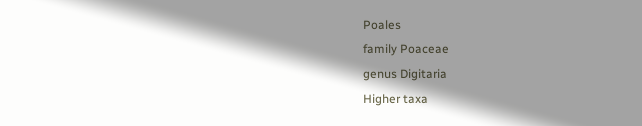Poales
family Poaceae
genus Digitaria
Higher taxa